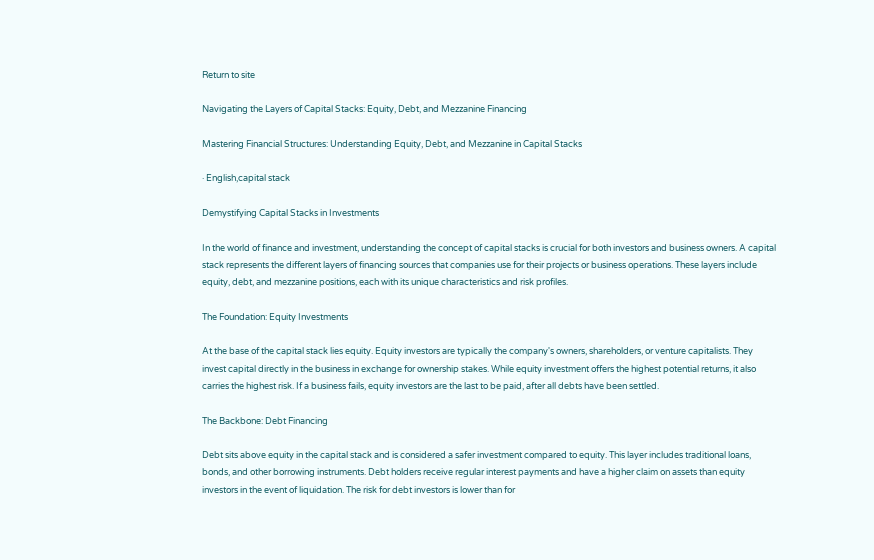Return to site

Navigating the Layers of Capital Stacks: Equity, Debt, and Mezzanine Financing

Mastering Financial Structures: Understanding Equity, Debt, and Mezzanine in Capital Stacks

· English,capital stack

Demystifying Capital Stacks in Investments

In the world of finance and investment, understanding the concept of capital stacks is crucial for both investors and business owners. A capital stack represents the different layers of financing sources that companies use for their projects or business operations. These layers include equity, debt, and mezzanine positions, each with its unique characteristics and risk profiles.

The Foundation: Equity Investments

At the base of the capital stack lies equity. Equity investors are typically the company's owners, shareholders, or venture capitalists. They invest capital directly in the business in exchange for ownership stakes. While equity investment offers the highest potential returns, it also carries the highest risk. If a business fails, equity investors are the last to be paid, after all debts have been settled.

The Backbone: Debt Financing

Debt sits above equity in the capital stack and is considered a safer investment compared to equity. This layer includes traditional loans, bonds, and other borrowing instruments. Debt holders receive regular interest payments and have a higher claim on assets than equity investors in the event of liquidation. The risk for debt investors is lower than for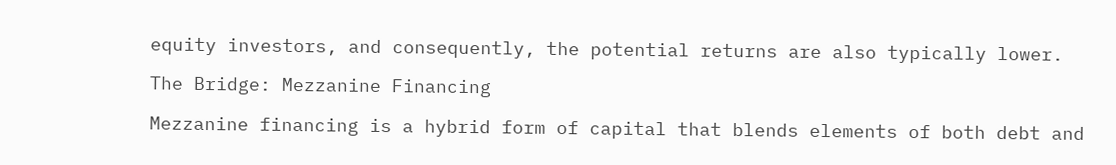equity investors, and consequently, the potential returns are also typically lower.

The Bridge: Mezzanine Financing

Mezzanine financing is a hybrid form of capital that blends elements of both debt and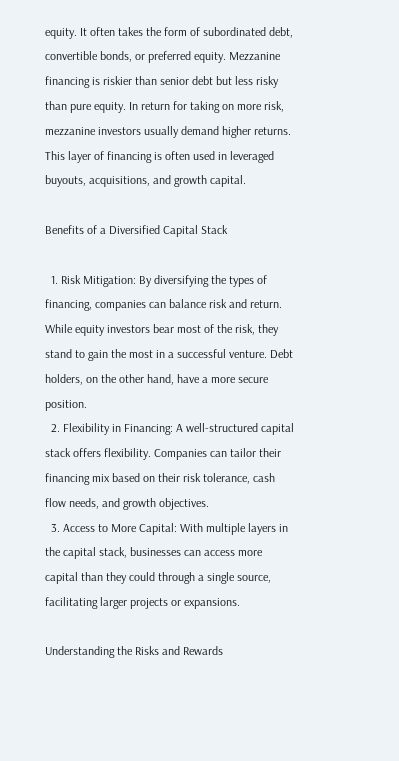equity. It often takes the form of subordinated debt, convertible bonds, or preferred equity. Mezzanine financing is riskier than senior debt but less risky than pure equity. In return for taking on more risk, mezzanine investors usually demand higher returns. This layer of financing is often used in leveraged buyouts, acquisitions, and growth capital.

Benefits of a Diversified Capital Stack

  1. Risk Mitigation: By diversifying the types of financing, companies can balance risk and return. While equity investors bear most of the risk, they stand to gain the most in a successful venture. Debt holders, on the other hand, have a more secure position.
  2. Flexibility in Financing: A well-structured capital stack offers flexibility. Companies can tailor their financing mix based on their risk tolerance, cash flow needs, and growth objectives.
  3. Access to More Capital: With multiple layers in the capital stack, businesses can access more capital than they could through a single source, facilitating larger projects or expansions.

Understanding the Risks and Rewards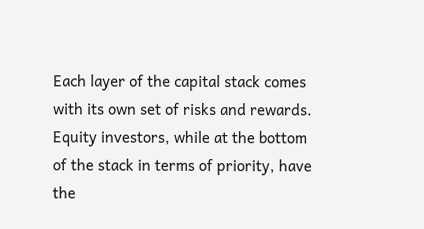Each layer of the capital stack comes with its own set of risks and rewards. Equity investors, while at the bottom of the stack in terms of priority, have the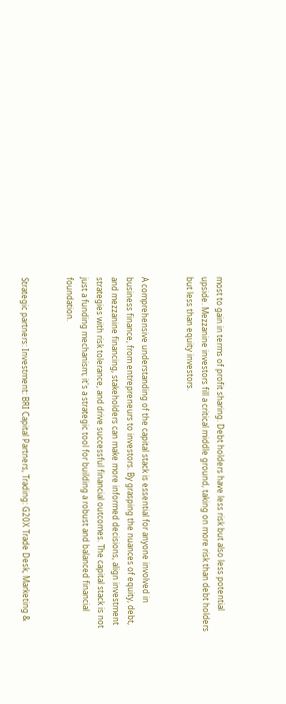most to gain in terms of profit sharing. Debt holders have less risk but also less potential upside. Mezzanine investors fill a critical middle ground, taking on more risk than debt holders but less than equity investors.


A comprehensive understanding of the capital stack is essential for anyone involved in business finance, from entrepreneurs to investors. By grasping the nuances of equity, debt, and mezzanine financing, stakeholders can make more informed decisions, align investment strategies with risk tolerance, and drive successful financial outcomes. The capital stack is not just a funding mechanism; it's a strategic tool for building a robust and balanced financial foundation.


Strategic partners: Investment: BRI Capital Partners, Trading: G20X Trade Desk, Marketing &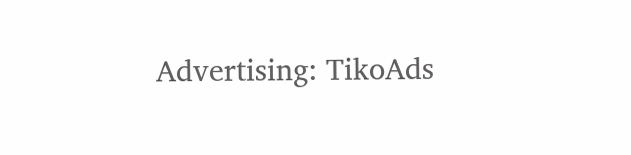Advertising: TikoAds